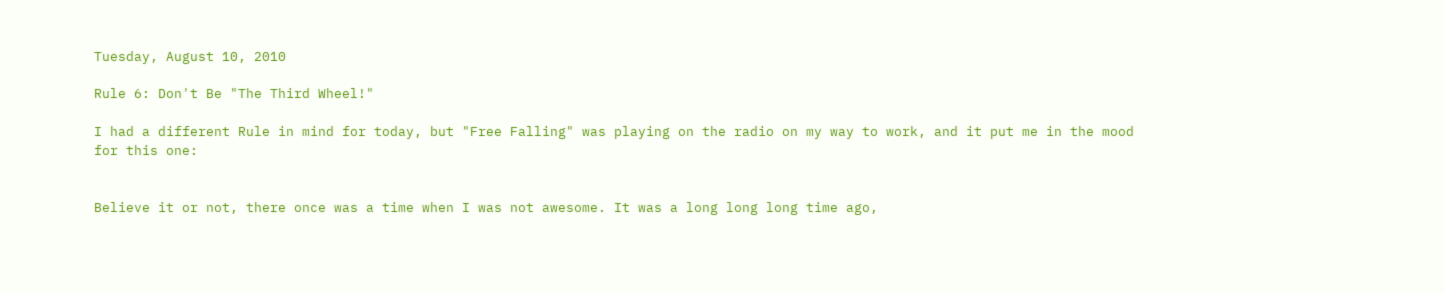Tuesday, August 10, 2010

Rule 6: Don't Be "The Third Wheel!"

I had a different Rule in mind for today, but "Free Falling" was playing on the radio on my way to work, and it put me in the mood for this one:


Believe it or not, there once was a time when I was not awesome. It was a long long long time ago,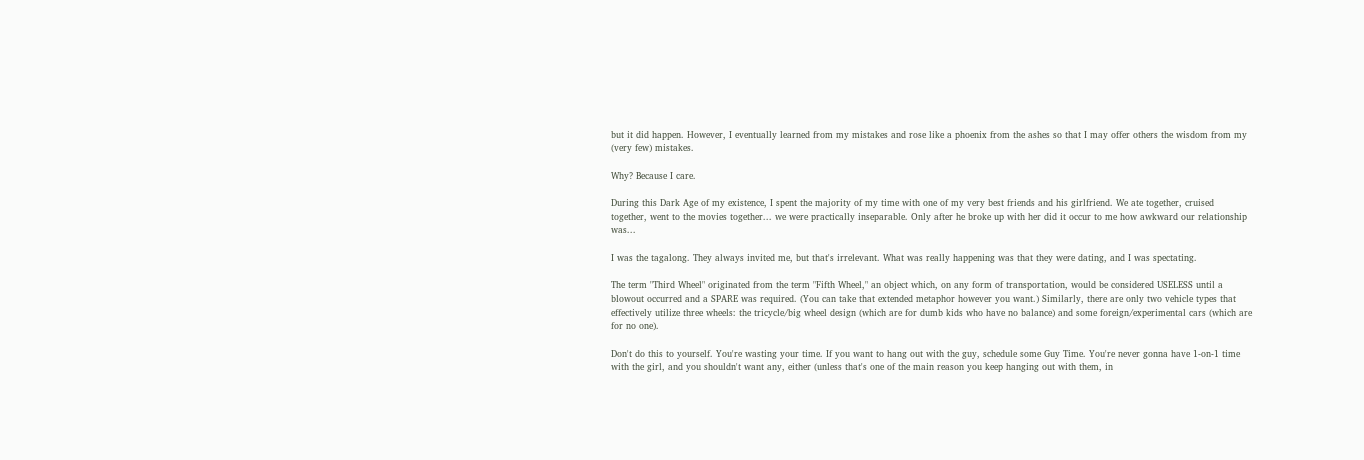but it did happen. However, I eventually learned from my mistakes and rose like a phoenix from the ashes so that I may offer others the wisdom from my (very few) mistakes.

Why? Because I care.

During this Dark Age of my existence, I spent the majority of my time with one of my very best friends and his girlfriend. We ate together, cruised together, went to the movies together... we were practically inseparable. Only after he broke up with her did it occur to me how awkward our relationship was...

I was the tagalong. They always invited me, but that's irrelevant. What was really happening was that they were dating, and I was spectating.

The term "Third Wheel" originated from the term "Fifth Wheel," an object which, on any form of transportation, would be considered USELESS until a blowout occurred and a SPARE was required. (You can take that extended metaphor however you want.) Similarly, there are only two vehicle types that effectively utilize three wheels: the tricycle/big wheel design (which are for dumb kids who have no balance) and some foreign/experimental cars (which are for no one).

Don't do this to yourself. You're wasting your time. If you want to hang out with the guy, schedule some Guy Time. You're never gonna have 1-on-1 time with the girl, and you shouldn't want any, either (unless that's one of the main reason you keep hanging out with them, in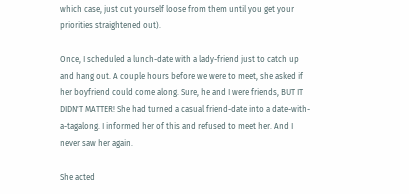which case, just cut yourself loose from them until you get your priorities straightened out).

Once, I scheduled a lunch-date with a lady-friend just to catch up and hang out. A couple hours before we were to meet, she asked if her boyfriend could come along. Sure, he and I were friends, BUT IT DIDN'T MATTER! She had turned a casual friend-date into a date-with-a-tagalong. I informed her of this and refused to meet her. And I never saw her again.

She acted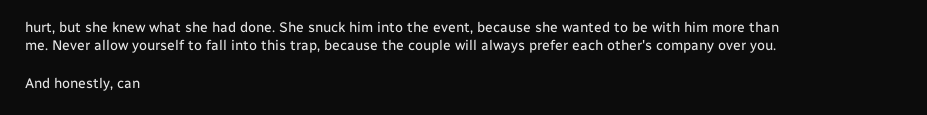hurt, but she knew what she had done. She snuck him into the event, because she wanted to be with him more than me. Never allow yourself to fall into this trap, because the couple will always prefer each other's company over you.

And honestly, can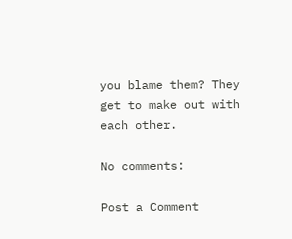you blame them? They get to make out with each other.

No comments:

Post a Comment